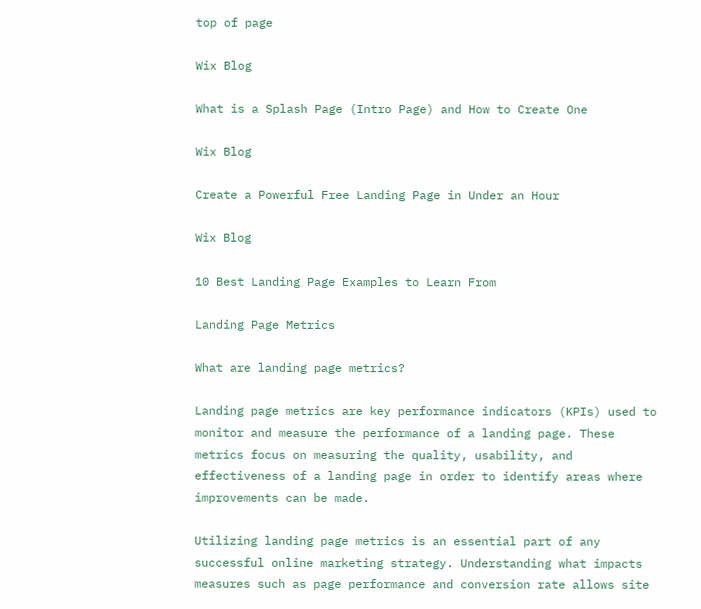top of page

Wix Blog

What is a Splash Page (Intro Page) and How to Create One

Wix Blog

Create a Powerful Free Landing Page in Under an Hour

Wix Blog

10 Best Landing Page Examples to Learn From

Landing Page Metrics

What are landing page metrics?

Landing page metrics are key performance indicators (KPIs) used to monitor and measure the performance of a landing page. These metrics focus on measuring the quality, usability, and effectiveness of a landing page in order to identify areas where improvements can be made.

Utilizing landing page metrics is an essential part of any successful online marketing strategy. Understanding what impacts measures such as page performance and conversion rate allows site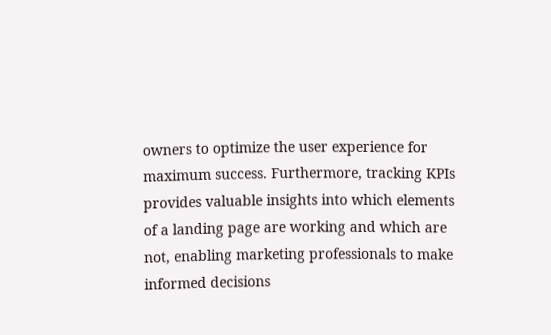owners to optimize the user experience for maximum success. Furthermore, tracking KPIs provides valuable insights into which elements of a landing page are working and which are not, enabling marketing professionals to make informed decisions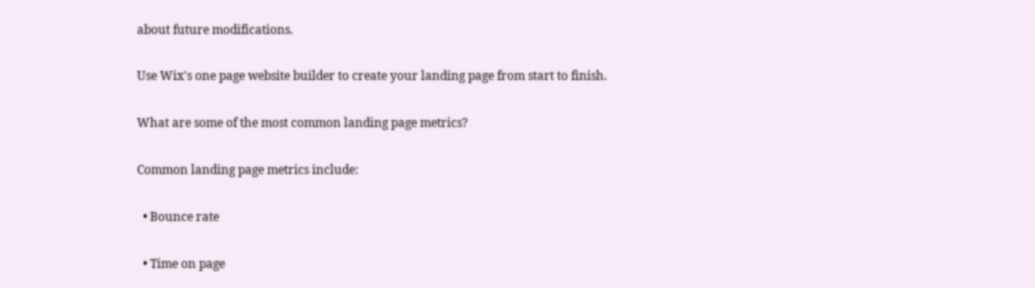about future modifications.

Use Wix's one page website builder to create your landing page from start to finish.

What are some of the most common landing page metrics?

Common landing page metrics include:

  • Bounce rate

  • Time on page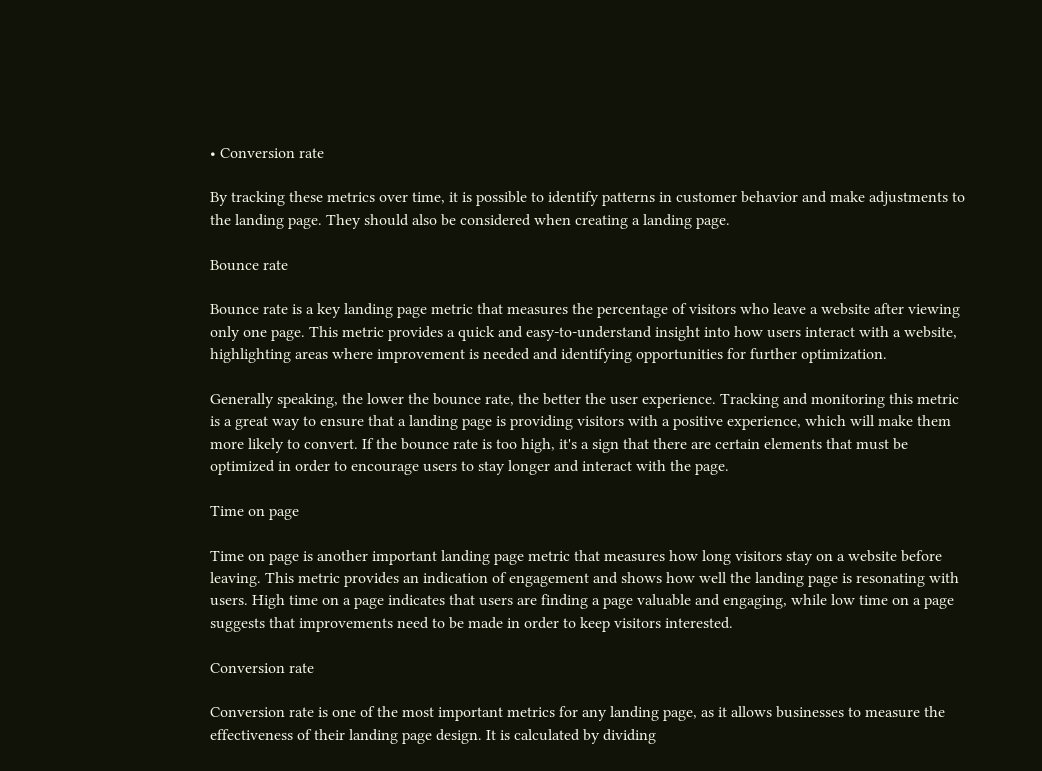• Conversion rate

By tracking these metrics over time, it is possible to identify patterns in customer behavior and make adjustments to the landing page. They should also be considered when creating a landing page.

Bounce rate

Bounce rate is a key landing page metric that measures the percentage of visitors who leave a website after viewing only one page. This metric provides a quick and easy-to-understand insight into how users interact with a website, highlighting areas where improvement is needed and identifying opportunities for further optimization.

Generally speaking, the lower the bounce rate, the better the user experience. Tracking and monitoring this metric is a great way to ensure that a landing page is providing visitors with a positive experience, which will make them more likely to convert. If the bounce rate is too high, it's a sign that there are certain elements that must be optimized in order to encourage users to stay longer and interact with the page.

Time on page

Time on page is another important landing page metric that measures how long visitors stay on a website before leaving. This metric provides an indication of engagement and shows how well the landing page is resonating with users. High time on a page indicates that users are finding a page valuable and engaging, while low time on a page suggests that improvements need to be made in order to keep visitors interested.

Conversion rate

Conversion rate is one of the most important metrics for any landing page, as it allows businesses to measure the effectiveness of their landing page design. It is calculated by dividing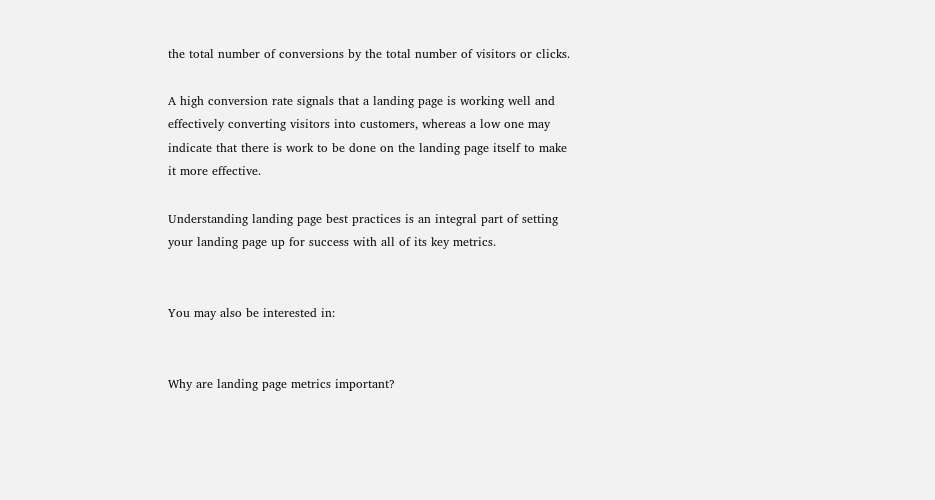the total number of conversions by the total number of visitors or clicks.

A high conversion rate signals that a landing page is working well and effectively converting visitors into customers, whereas a low one may indicate that there is work to be done on the landing page itself to make it more effective.

Understanding landing page best practices is an integral part of setting your landing page up for success with all of its key metrics.


You may also be interested in:


Why are landing page metrics important?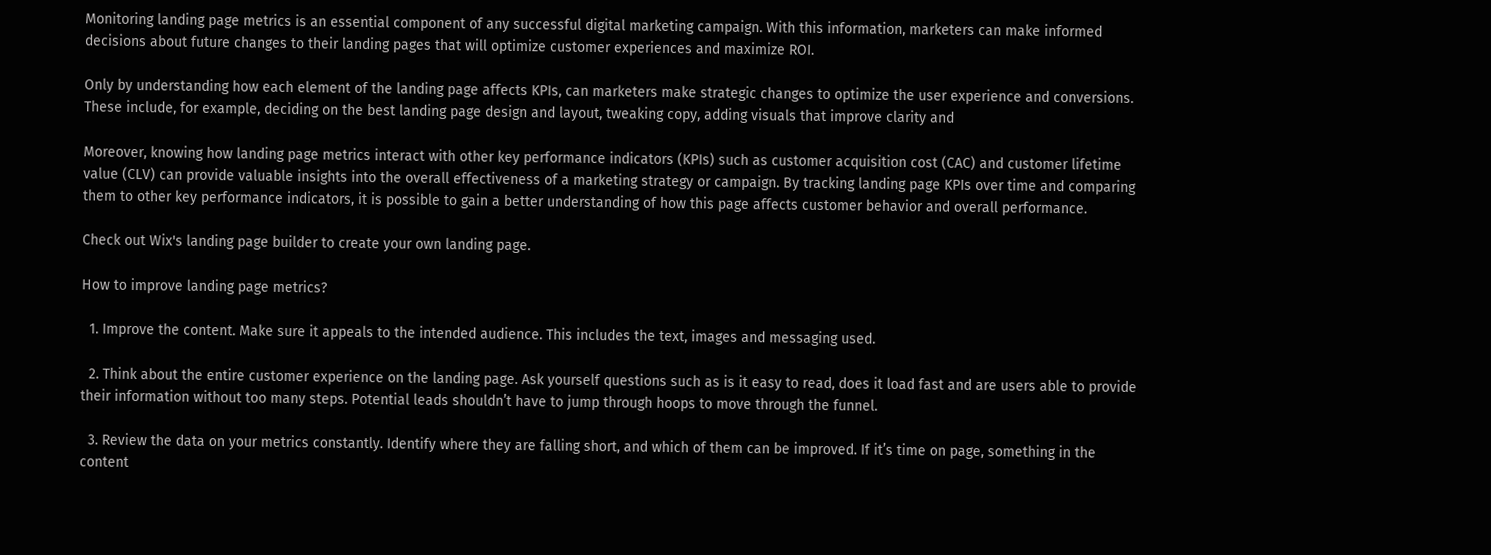Monitoring landing page metrics is an essential component of any successful digital marketing campaign. With this information, marketers can make informed decisions about future changes to their landing pages that will optimize customer experiences and maximize ROI.

Only by understanding how each element of the landing page affects KPIs, can marketers make strategic changes to optimize the user experience and conversions. These include, for example, deciding on the best landing page design and layout, tweaking copy, adding visuals that improve clarity and

Moreover, knowing how landing page metrics interact with other key performance indicators (KPIs) such as customer acquisition cost (CAC) and customer lifetime value (CLV) can provide valuable insights into the overall effectiveness of a marketing strategy or campaign. By tracking landing page KPIs over time and comparing them to other key performance indicators, it is possible to gain a better understanding of how this page affects customer behavior and overall performance.

Check out Wix's landing page builder to create your own landing page.

How to improve landing page metrics?

  1. Improve the content. Make sure it appeals to the intended audience. This includes the text, images and messaging used.

  2. Think about the entire customer experience on the landing page. Ask yourself questions such as is it easy to read, does it load fast and are users able to provide their information without too many steps. Potential leads shouldn’t have to jump through hoops to move through the funnel.

  3. Review the data on your metrics constantly. Identify where they are falling short, and which of them can be improved. If it’s time on page, something in the content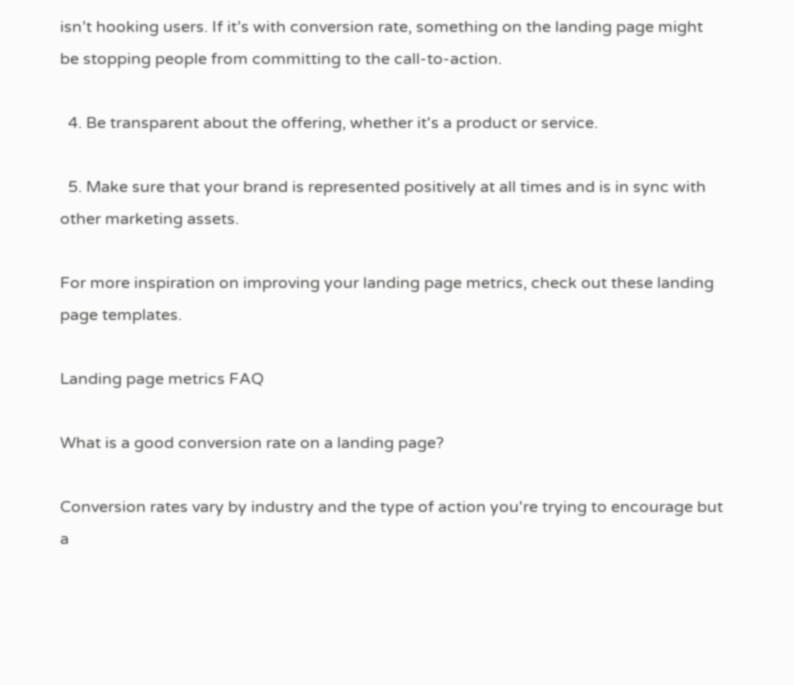isn’t hooking users. If it’s with conversion rate, something on the landing page might be stopping people from committing to the call-to-action.

  4. Be transparent about the offering, whether it's a product or service.

  5. Make sure that your brand is represented positively at all times and is in sync with other marketing assets.

For more inspiration on improving your landing page metrics, check out these landing page templates.

Landing page metrics FAQ

What is a good conversion rate on a landing page?

Conversion rates vary by industry and the type of action you're trying to encourage but a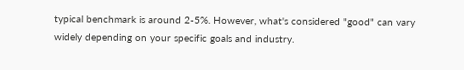typical benchmark is around 2-5%. However, what's considered "good" can vary widely depending on your specific goals and industry.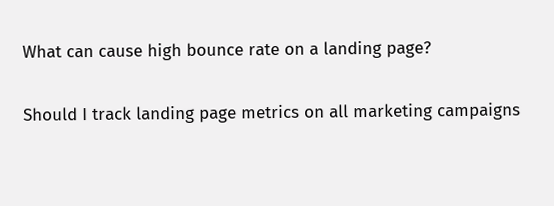What can cause high bounce rate on a landing page?

Should I track landing page metrics on all marketing campaigns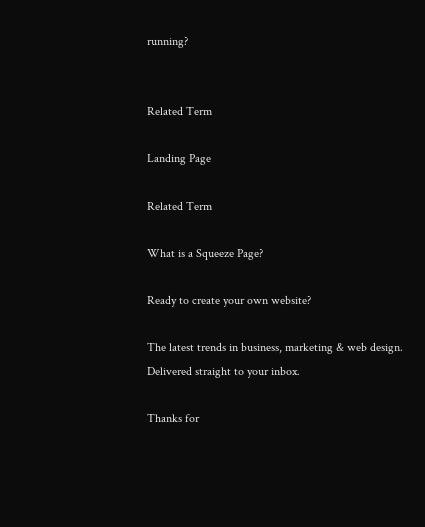running?


Related Term

Landing Page

Related Term

What is a Squeeze Page?

Ready to create your own website?

The latest trends in business, marketing & web design. Delivered straight to your inbox.

Thanks for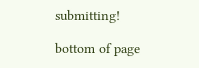submitting!

bottom of page